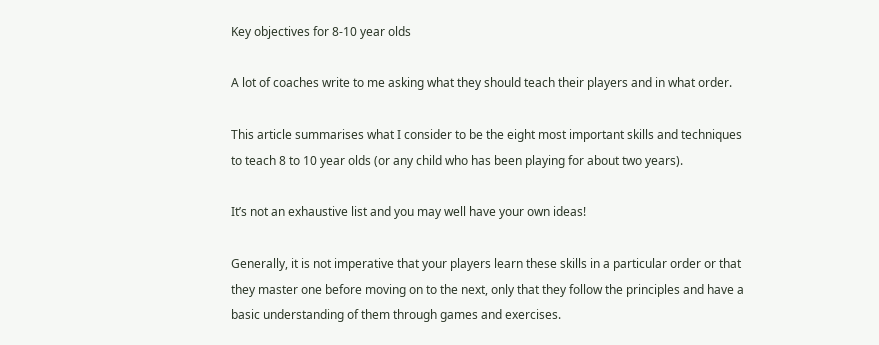Key objectives for 8-10 year olds

A lot of coaches write to me asking what they should teach their players and in what order.

This article summarises what I consider to be the eight most important skills and techniques to teach 8 to 10 year olds (or any child who has been playing for about two years).

It’s not an exhaustive list and you may well have your own ideas!

Generally, it is not imperative that your players learn these skills in a particular order or that they master one before moving on to the next, only that they follow the principles and have a basic understanding of them through games and exercises.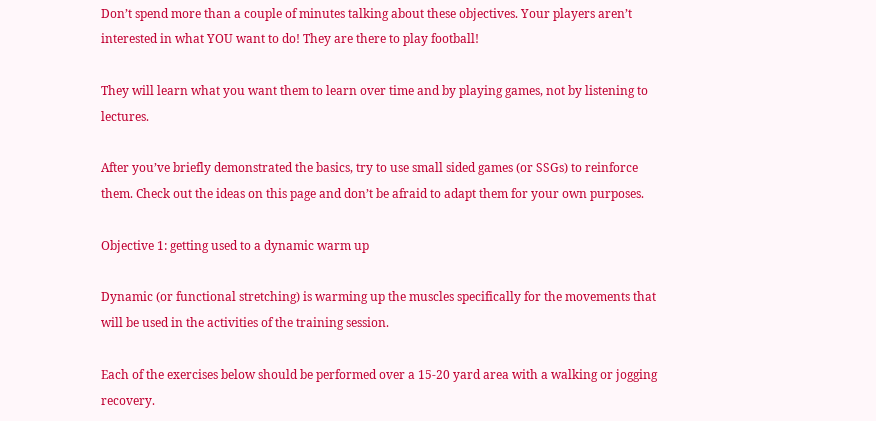Don’t spend more than a couple of minutes talking about these objectives. Your players aren’t interested in what YOU want to do! They are there to play football!

They will learn what you want them to learn over time and by playing games, not by listening to lectures.

After you’ve briefly demonstrated the basics, try to use small sided games (or SSGs) to reinforce them. Check out the ideas on this page and don’t be afraid to adapt them for your own purposes.

Objective 1: getting used to a dynamic warm up

Dynamic (or functional stretching) is warming up the muscles specifically for the movements that will be used in the activities of the training session.

Each of the exercises below should be performed over a 15-20 yard area with a walking or jogging recovery.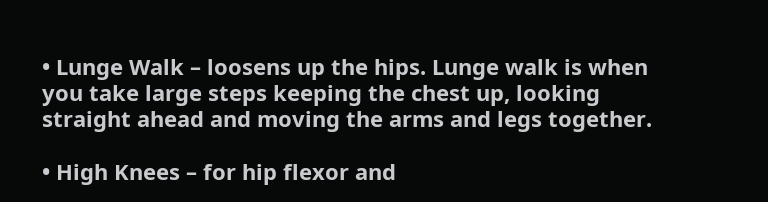• Lunge Walk – loosens up the hips. Lunge walk is when you take large steps keeping the chest up, looking straight ahead and moving the arms and legs together.

• High Knees – for hip flexor and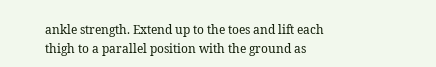ankle strength. Extend up to the toes and lift each thigh to a parallel position with the ground as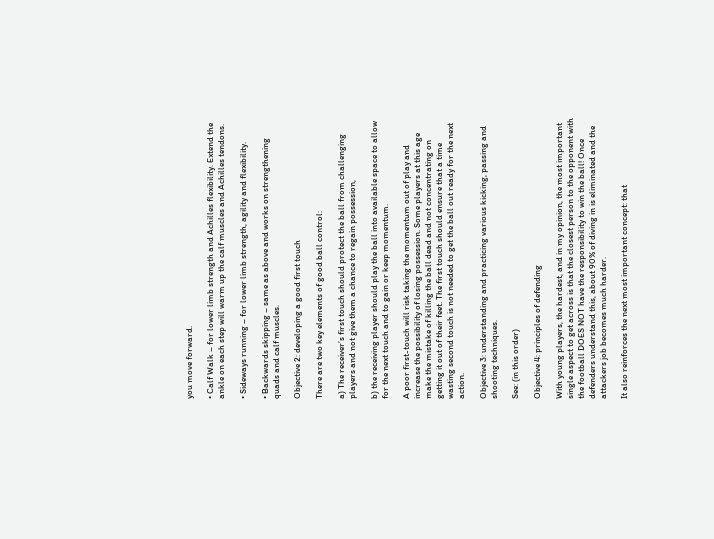you move forward.

• Calf Walk – for lower limb strength and Achilles flexibility. Extend the ankle on each step will warm up the calf muscles and Achilles tendons.

• Sideways running – for lower limb strength, agility and flexibility.

• Backwards skipping – same as above and works on strengthening quads and calf muscles.

Objective 2: developing a good first touch

There are two key elements of good ball control:

a) The receiver’s first touch should protect the ball from challenging players and not give them a chance to regain possession,

b) the receiving player should play the ball into available space to allow for the next touch and to gain or keep momentum.

A poor first-touch will risk taking the momentum out of play and increase the possibility of losing possession. Some players at this age make the mistake of killing the ball dead and not concentrating on getting it out of their feet. The first touch should ensure that a time wasting second touch is not needed to get the ball out ready for the next action.

Objective 3: understanding and practicing various kicking, passing and shooting techniques.

See: (in this order)

Objective 4: principles of defending

With young players, the hardest, and in my opinion, the most important single aspect to get across is that the closest person to the opponent with the football DOES NOT have the responsibility to win the ball! Once defenders understand this, about 90% of diving in is eliminated and the attackers job becomes much harder.

It also reinforces the next most important concept: that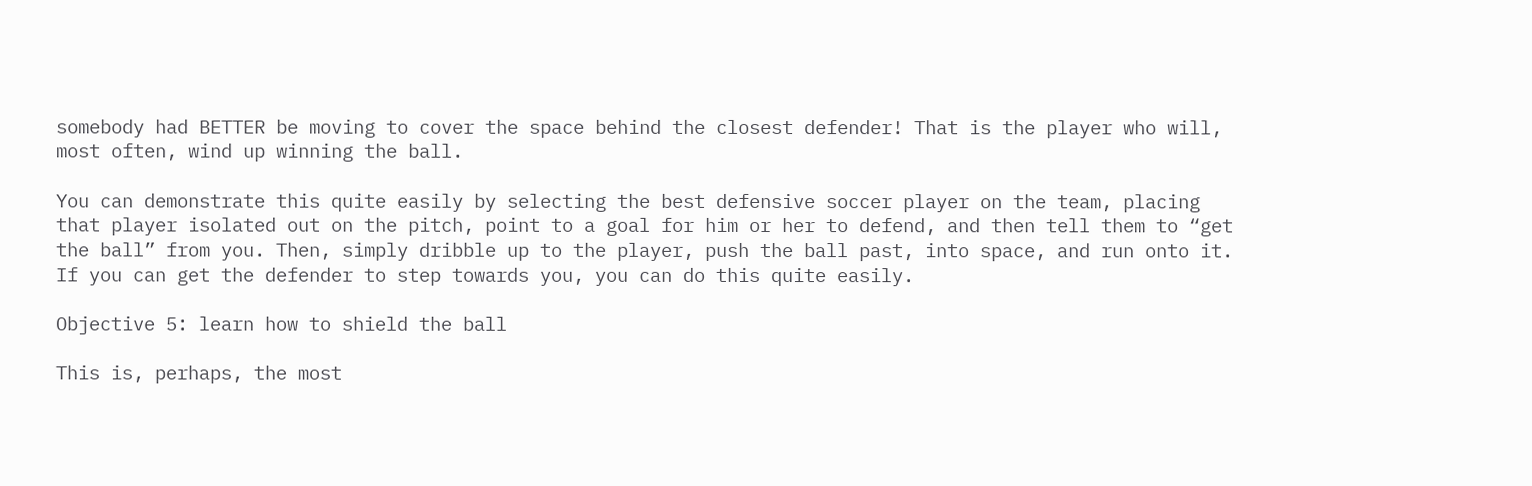somebody had BETTER be moving to cover the space behind the closest defender! That is the player who will, most often, wind up winning the ball.

You can demonstrate this quite easily by selecting the best defensive soccer player on the team, placing that player isolated out on the pitch, point to a goal for him or her to defend, and then tell them to “get the ball” from you. Then, simply dribble up to the player, push the ball past, into space, and run onto it. If you can get the defender to step towards you, you can do this quite easily.

Objective 5: learn how to shield the ball

This is, perhaps, the most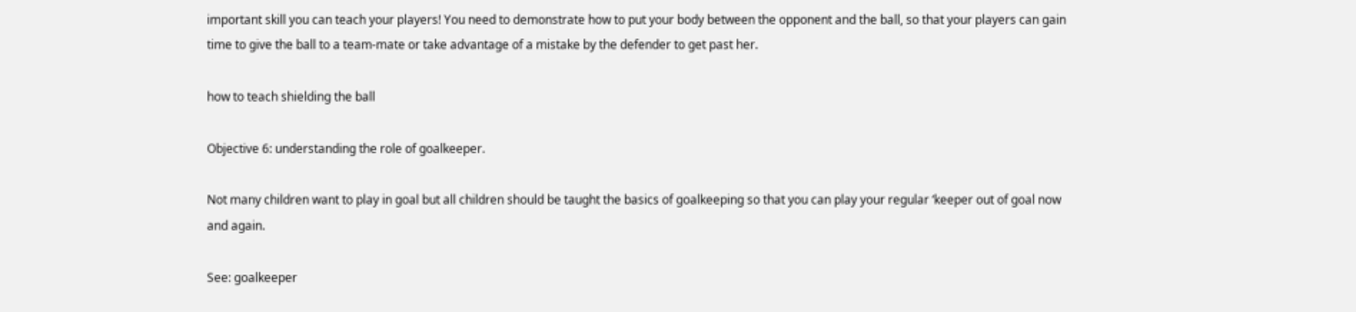important skill you can teach your players! You need to demonstrate how to put your body between the opponent and the ball, so that your players can gain time to give the ball to a team-mate or take advantage of a mistake by the defender to get past her.

how to teach shielding the ball

Objective 6: understanding the role of goalkeeper.

Not many children want to play in goal but all children should be taught the basics of goalkeeping so that you can play your regular ‘keeper out of goal now and again.

See: goalkeeper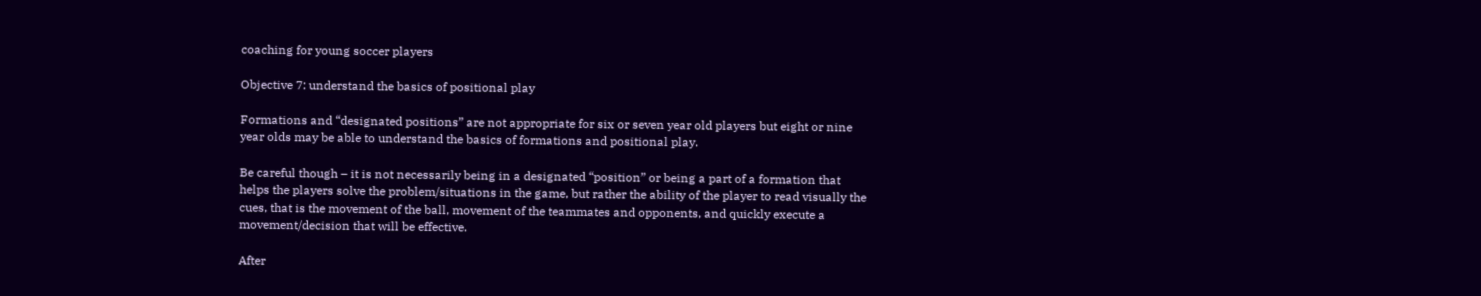coaching for young soccer players

Objective 7: understand the basics of positional play

Formations and “designated positions” are not appropriate for six or seven year old players but eight or nine year olds may be able to understand the basics of formations and positional play.

Be careful though – it is not necessarily being in a designated “position” or being a part of a formation that helps the players solve the problem/situations in the game, but rather the ability of the player to read visually the cues, that is the movement of the ball, movement of the teammates and opponents, and quickly execute a movement/decision that will be effective.

After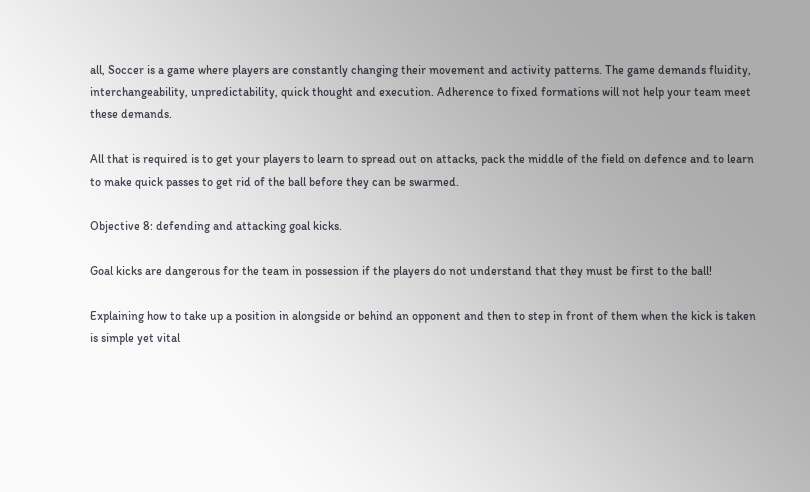all, Soccer is a game where players are constantly changing their movement and activity patterns. The game demands fluidity, interchangeability, unpredictability, quick thought and execution. Adherence to fixed formations will not help your team meet these demands.

All that is required is to get your players to learn to spread out on attacks, pack the middle of the field on defence and to learn to make quick passes to get rid of the ball before they can be swarmed.

Objective 8: defending and attacking goal kicks.

Goal kicks are dangerous for the team in possession if the players do not understand that they must be first to the ball!

Explaining how to take up a position in alongside or behind an opponent and then to step in front of them when the kick is taken is simple yet vital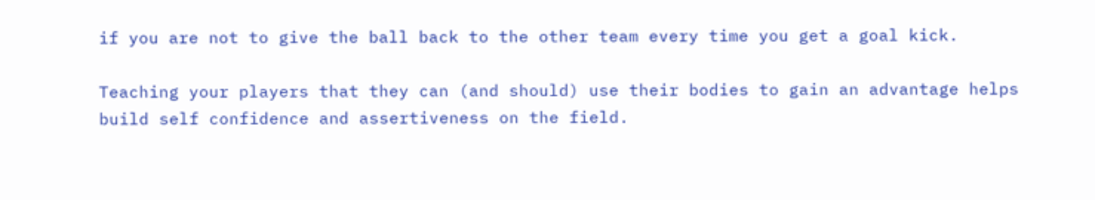if you are not to give the ball back to the other team every time you get a goal kick.

Teaching your players that they can (and should) use their bodies to gain an advantage helps build self confidence and assertiveness on the field.